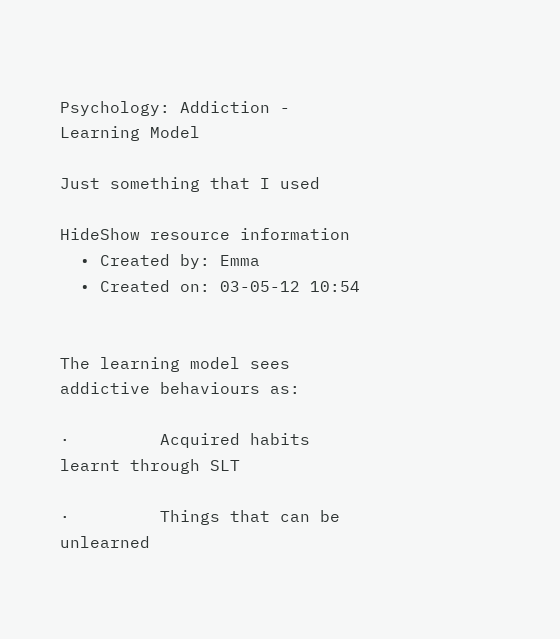Psychology: Addiction - Learning Model

Just something that I used

HideShow resource information
  • Created by: Emma
  • Created on: 03-05-12 10:54


The learning model sees addictive behaviours as:

·         Acquired habits learnt through SLT

·         Things that can be unlearned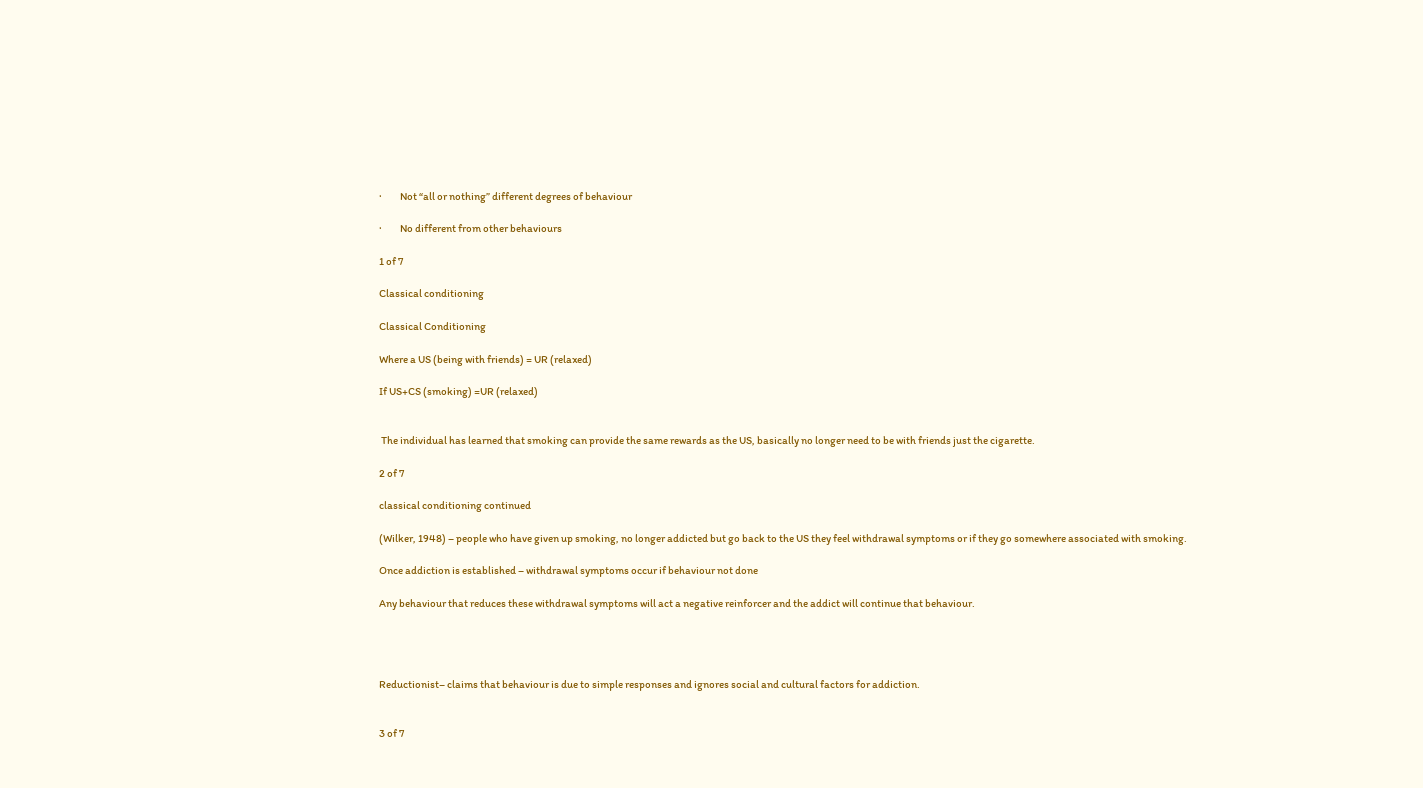·         Not “all or nothing” different degrees of behaviour

·         No different from other behaviours

1 of 7

Classical conditioning

Classical Conditioning

Where a US (being with friends) = UR (relaxed)

If US+CS (smoking) =UR (relaxed)


 The individual has learned that smoking can provide the same rewards as the US, basically no longer need to be with friends just the cigarette.

2 of 7

classical conditioning continued

(Wilker, 1948) – people who have given up smoking, no longer addicted but go back to the US they feel withdrawal symptoms or if they go somewhere associated with smoking.

Once addiction is established – withdrawal symptoms occur if behaviour not done

Any behaviour that reduces these withdrawal symptoms will act a negative reinforcer and the addict will continue that behaviour.




Reductionist– claims that behaviour is due to simple responses and ignores social and cultural factors for addiction.


3 of 7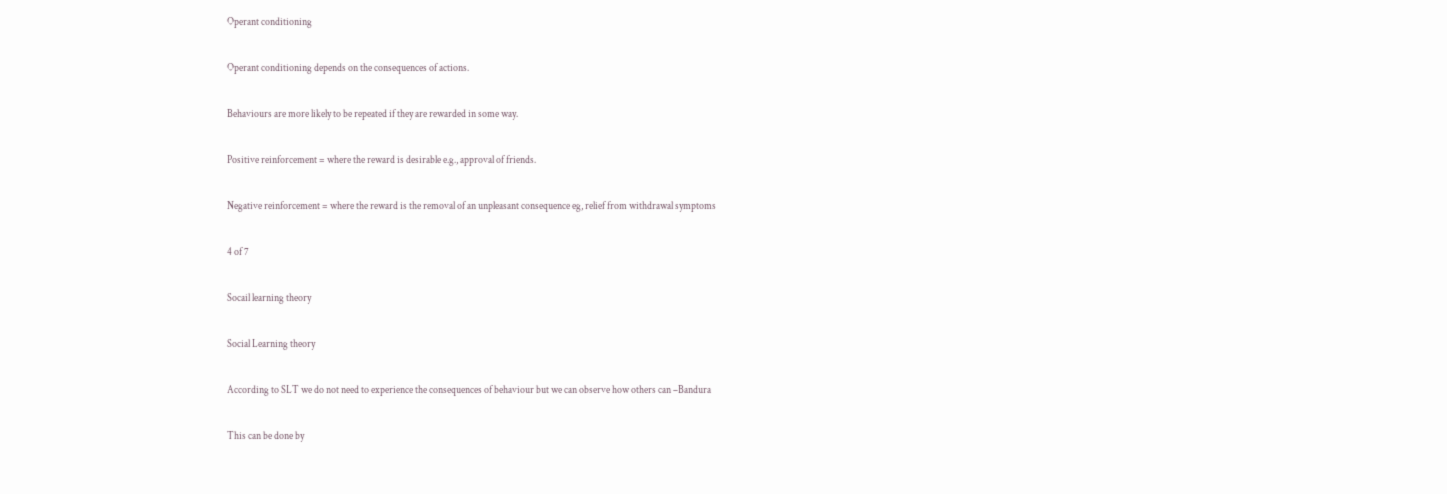Operant conditioning

Operant conditioning depends on the consequences of actions.

Behaviours are more likely to be repeated if they are rewarded in some way.

Positive reinforcement = where the reward is desirable e.g., approval of friends.

Negative reinforcement = where the reward is the removal of an unpleasant consequence eg, relief from withdrawal symptoms

4 of 7

Socail learning theory

Social Learning theory

According to SLT we do not need to experience the consequences of behaviour but we can observe how others can –Bandura

This can be done by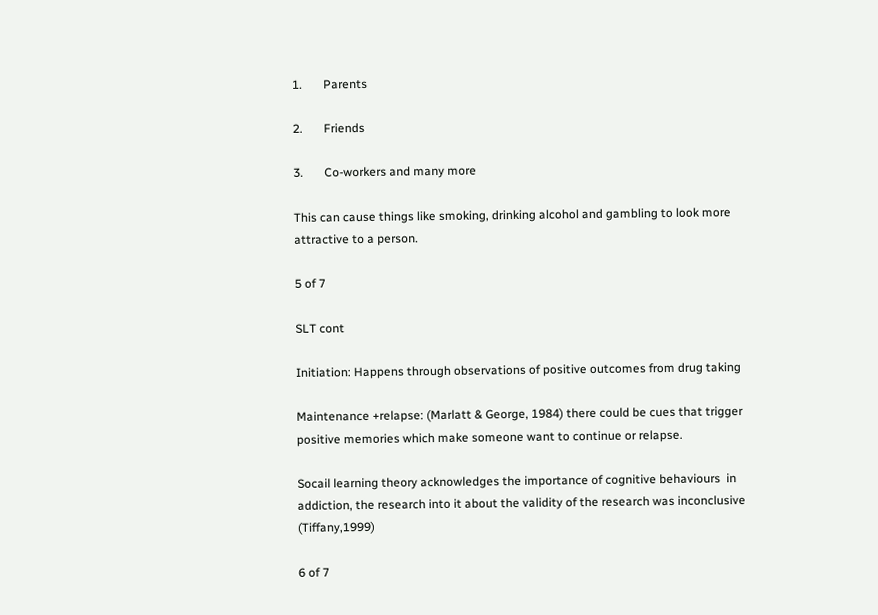1.       Parents

2.       Friends

3.       Co-workers and many more

This can cause things like smoking, drinking alcohol and gambling to look more attractive to a person.

5 of 7

SLT cont

Initiation: Happens through observations of positive outcomes from drug taking

Maintenance +relapse: (Marlatt & George, 1984) there could be cues that trigger positive memories which make someone want to continue or relapse.

Socail learning theory acknowledges the importance of cognitive behaviours  in addiction, the research into it about the validity of the research was inconclusive (Tiffany,1999)

6 of 7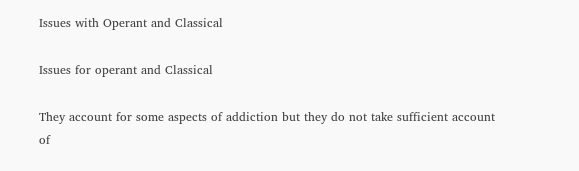Issues with Operant and Classical

Issues for operant and Classical

They account for some aspects of addiction but they do not take sufficient account of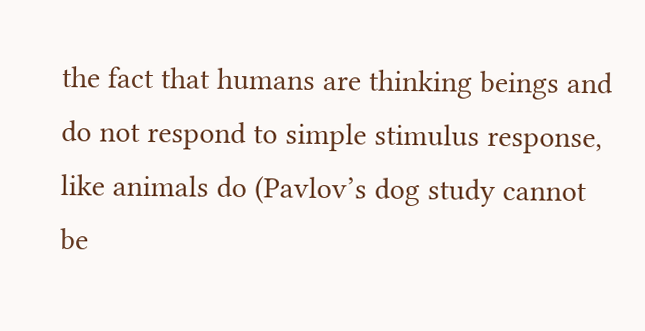the fact that humans are thinking beings and do not respond to simple stimulus response, like animals do (Pavlov’s dog study cannot be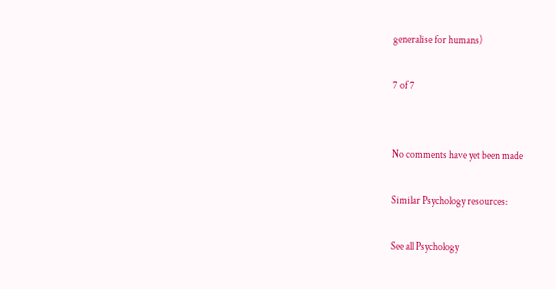generalise for humans)

7 of 7


No comments have yet been made

Similar Psychology resources:

See all Psychology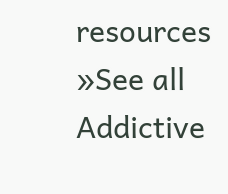resources »See all Addictive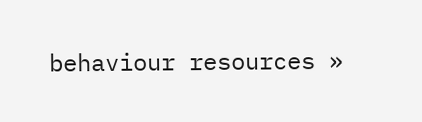behaviour resources »